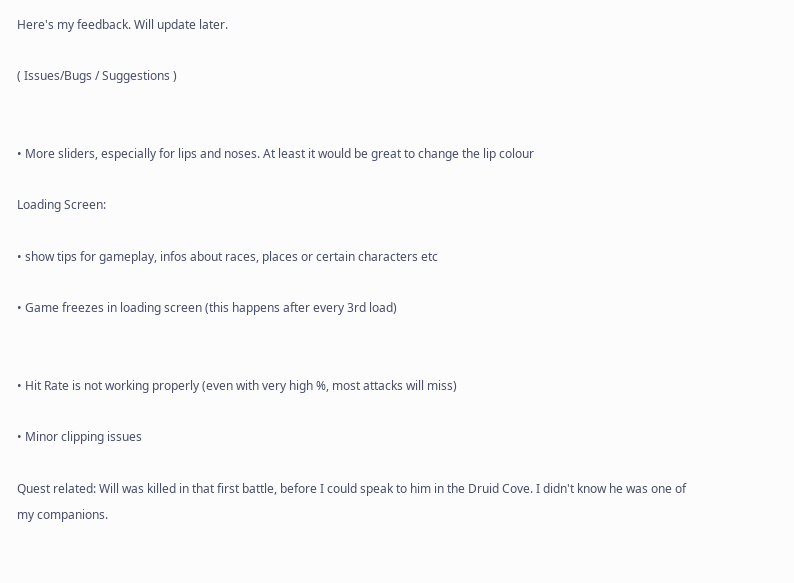Here's my feedback. Will update later.

( Issues/Bugs / Suggestions )


• More sliders, especially for lips and noses. At least it would be great to change the lip colour

Loading Screen:

• show tips for gameplay, infos about races, places or certain characters etc

• Game freezes in loading screen (this happens after every 3rd load)


• Hit Rate is not working properly (even with very high %, most attacks will miss)

• Minor clipping issues

Quest related: Will was killed in that first battle, before I could speak to him in the Druid Cove. I didn't know he was one of my companions.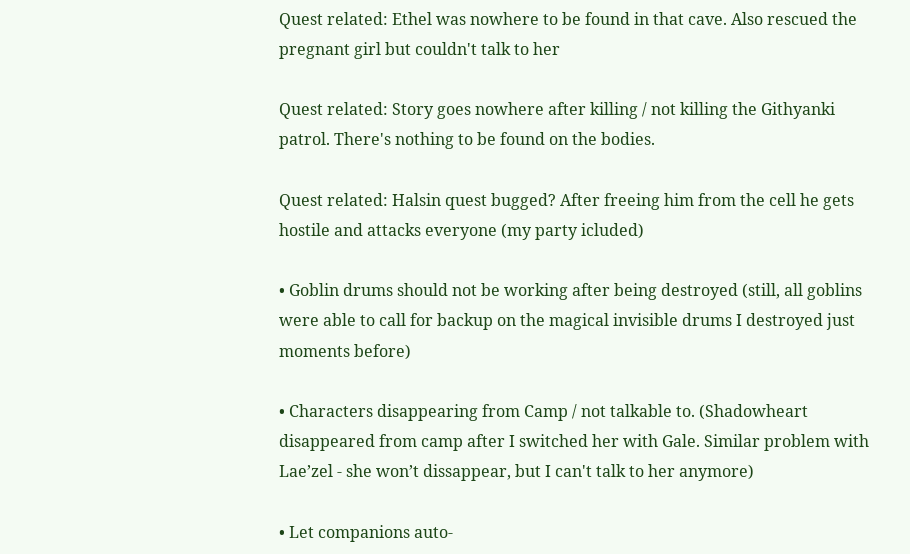Quest related: Ethel was nowhere to be found in that cave. Also rescued the pregnant girl but couldn't talk to her

Quest related: Story goes nowhere after killing / not killing the Githyanki patrol. There's nothing to be found on the bodies.

Quest related: Halsin quest bugged? After freeing him from the cell he gets hostile and attacks everyone (my party icluded)

• Goblin drums should not be working after being destroyed (still, all goblins were able to call for backup on the magical invisible drums I destroyed just moments before)

• Characters disappearing from Camp / not talkable to. (Shadowheart disappeared from camp after I switched her with Gale. Similar problem with Lae’zel - she won’t dissappear, but I can't talk to her anymore)

• Let companions auto-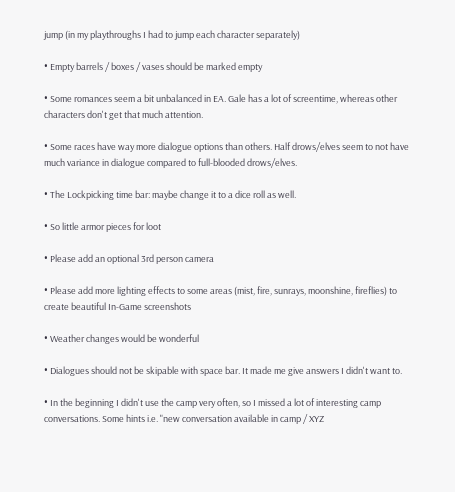jump (in my playthroughs I had to jump each character separately)

• Empty barrels / boxes / vases should be marked empty

• Some romances seem a bit unbalanced in EA. Gale has a lot of screentime, whereas other characters don't get that much attention.

• Some races have way more dialogue options than others. Half drows/elves seem to not have much variance in dialogue compared to full-blooded drows/elves.

• The Lockpicking time bar: maybe change it to a dice roll as well.

• So little armor pieces for loot

• Please add an optional 3rd person camera

• Please add more lighting effects to some areas (mist, fire, sunrays, moonshine, fireflies) to create beautiful In-Game screenshots

• Weather changes would be wonderful

• Dialogues should not be skipable with space bar. It made me give answers I didn't want to.

• In the beginning I didn't use the camp very often, so I missed a lot of interesting camp conversations. Some hints i.e. "new conversation available in camp / XYZ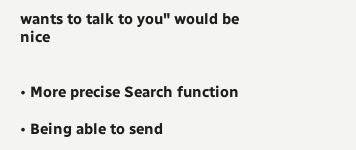wants to talk to you" would be nice


• More precise Search function

• Being able to send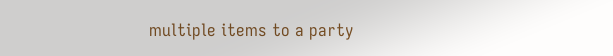multiple items to a party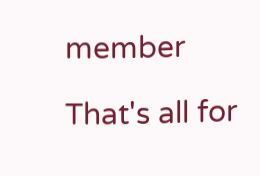member

That's all for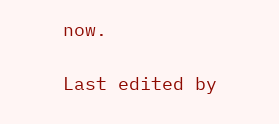now.

Last edited by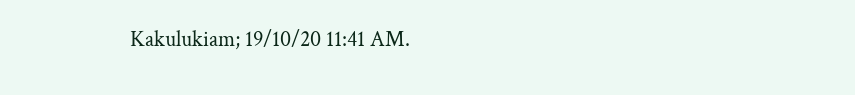Kakulukiam; 19/10/20 11:41 AM.